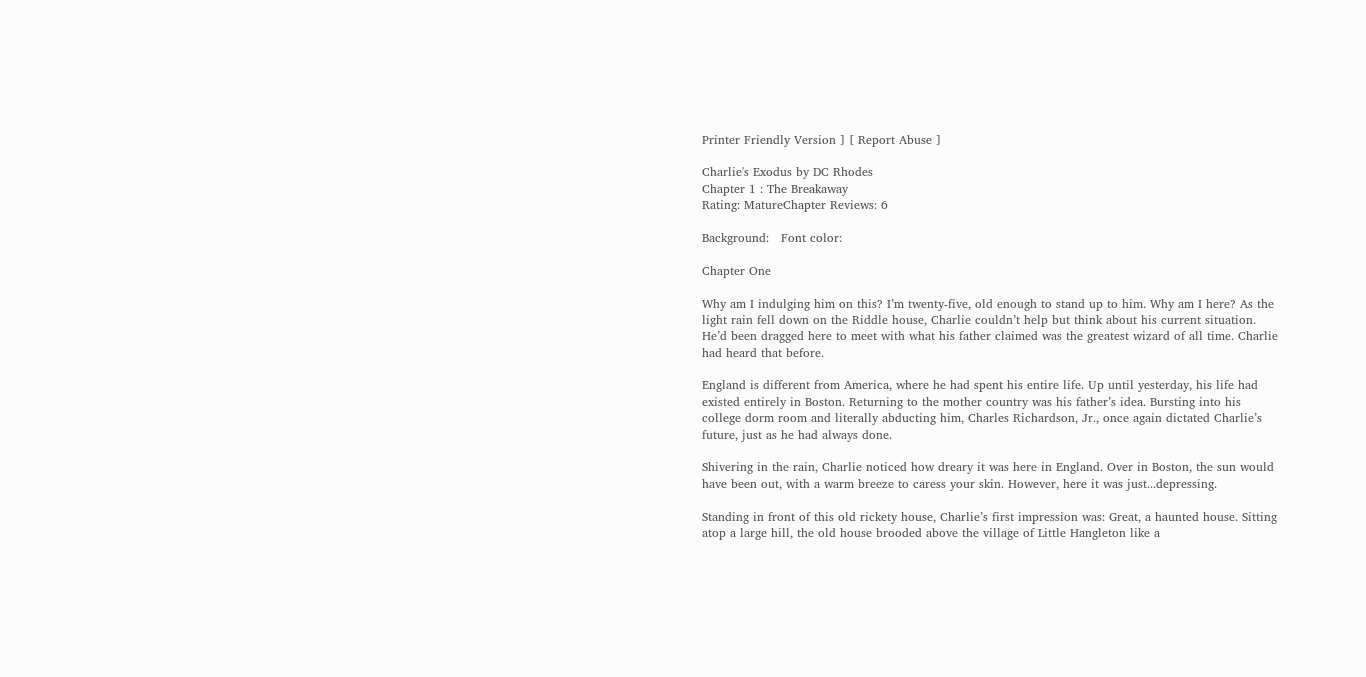Printer Friendly Version ] [ Report Abuse ]

Charlie's Exodus by DC Rhodes
Chapter 1 : The Breakaway
Rating: MatureChapter Reviews: 6

Background:   Font color:

Chapter One

Why am I indulging him on this? I’m twenty-five, old enough to stand up to him. Why am I here? As the light rain fell down on the Riddle house, Charlie couldn’t help but think about his current situation. He’d been dragged here to meet with what his father claimed was the greatest wizard of all time. Charlie had heard that before.

England is different from America, where he had spent his entire life. Up until yesterday, his life had existed entirely in Boston. Returning to the mother country was his father’s idea. Bursting into his college dorm room and literally abducting him, Charles Richardson, Jr., once again dictated Charlie’s future, just as he had always done.

Shivering in the rain, Charlie noticed how dreary it was here in England. Over in Boston, the sun would have been out, with a warm breeze to caress your skin. However, here it was just...depressing.

Standing in front of this old rickety house, Charlie’s first impression was: Great, a haunted house. Sitting atop a large hill, the old house brooded above the village of Little Hangleton like a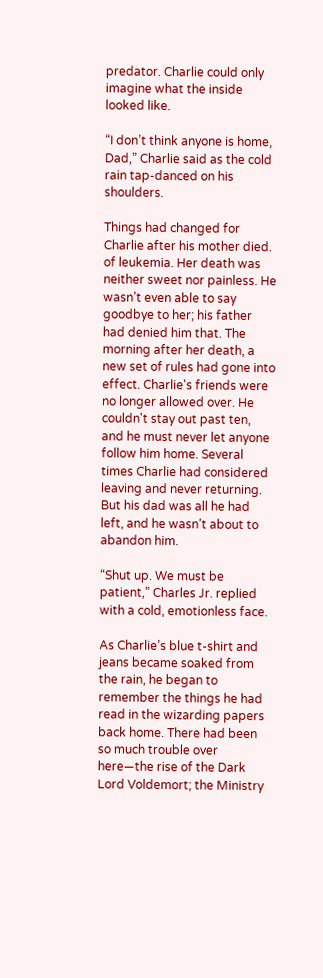predator. Charlie could only imagine what the inside looked like.

“I don’t think anyone is home, Dad,” Charlie said as the cold rain tap-danced on his shoulders.

Things had changed for Charlie after his mother died. of leukemia. Her death was neither sweet nor painless. He wasn’t even able to say goodbye to her; his father had denied him that. The morning after her death, a new set of rules had gone into effect. Charlie's friends were no longer allowed over. He couldn't stay out past ten, and he must never let anyone follow him home. Several times Charlie had considered leaving and never returning. But his dad was all he had left, and he wasn’t about to abandon him.

“Shut up. We must be patient,” Charles Jr. replied with a cold, emotionless face.

As Charlie’s blue t-shirt and jeans became soaked from the rain, he began to remember the things he had read in the wizarding papers back home. There had been so much trouble over here—the rise of the Dark Lord Voldemort; the Ministry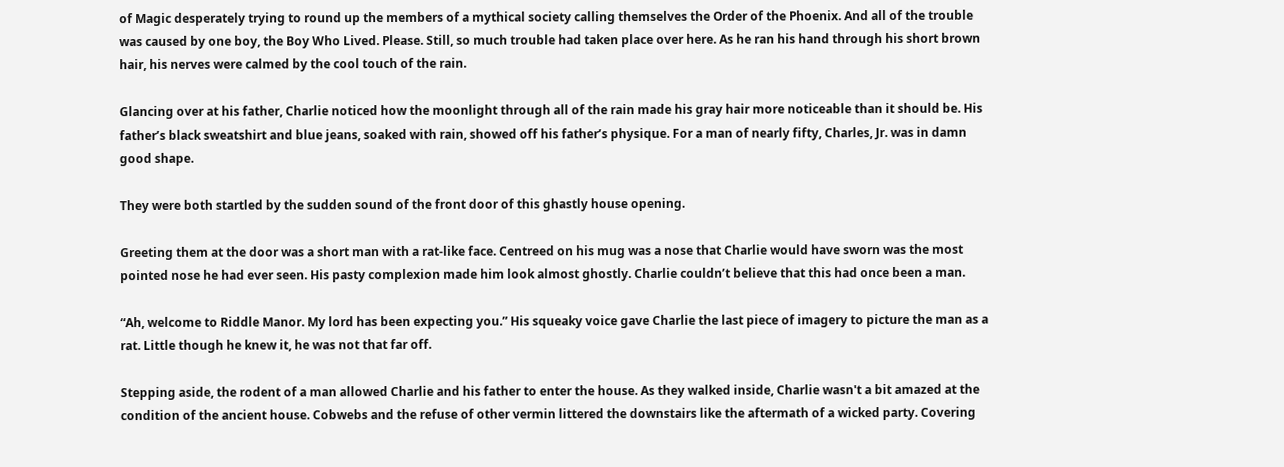of Magic desperately trying to round up the members of a mythical society calling themselves the Order of the Phoenix. And all of the trouble was caused by one boy, the Boy Who Lived. Please. Still, so much trouble had taken place over here. As he ran his hand through his short brown hair, his nerves were calmed by the cool touch of the rain.

Glancing over at his father, Charlie noticed how the moonlight through all of the rain made his gray hair more noticeable than it should be. His father’s black sweatshirt and blue jeans, soaked with rain, showed off his father’s physique. For a man of nearly fifty, Charles, Jr. was in damn good shape.

They were both startled by the sudden sound of the front door of this ghastly house opening.

Greeting them at the door was a short man with a rat-like face. Centreed on his mug was a nose that Charlie would have sworn was the most pointed nose he had ever seen. His pasty complexion made him look almost ghostly. Charlie couldn’t believe that this had once been a man.

“Ah, welcome to Riddle Manor. My lord has been expecting you.” His squeaky voice gave Charlie the last piece of imagery to picture the man as a rat. Little though he knew it, he was not that far off.

Stepping aside, the rodent of a man allowed Charlie and his father to enter the house. As they walked inside, Charlie wasn't a bit amazed at the condition of the ancient house. Cobwebs and the refuse of other vermin littered the downstairs like the aftermath of a wicked party. Covering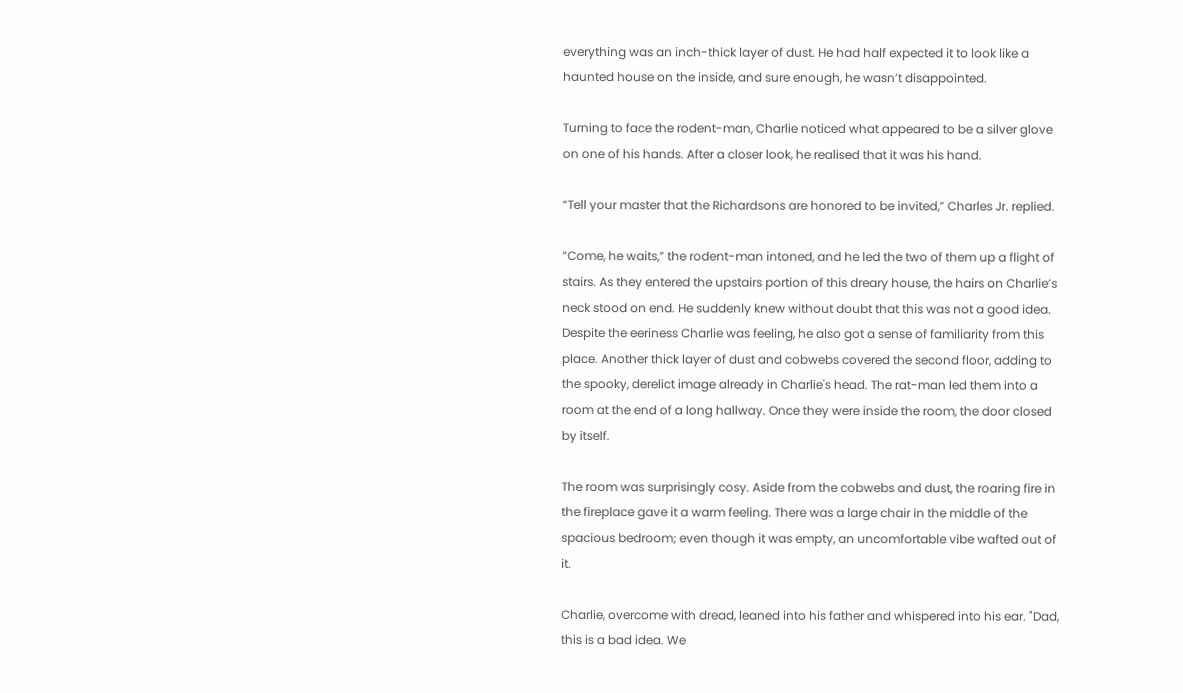everything was an inch-thick layer of dust. He had half expected it to look like a haunted house on the inside, and sure enough, he wasn’t disappointed.

Turning to face the rodent-man, Charlie noticed what appeared to be a silver glove on one of his hands. After a closer look, he realised that it was his hand.

“Tell your master that the Richardsons are honored to be invited,” Charles Jr. replied.

“Come, he waits,” the rodent-man intoned, and he led the two of them up a flight of stairs. As they entered the upstairs portion of this dreary house, the hairs on Charlie’s neck stood on end. He suddenly knew without doubt that this was not a good idea. Despite the eeriness Charlie was feeling, he also got a sense of familiarity from this place. Another thick layer of dust and cobwebs covered the second floor, adding to the spooky, derelict image already in Charlie's head. The rat-man led them into a room at the end of a long hallway. Once they were inside the room, the door closed by itself.

The room was surprisingly cosy. Aside from the cobwebs and dust, the roaring fire in the fireplace gave it a warm feeling. There was a large chair in the middle of the spacious bedroom; even though it was empty, an uncomfortable vibe wafted out of it.

Charlie, overcome with dread, leaned into his father and whispered into his ear. "Dad, this is a bad idea. We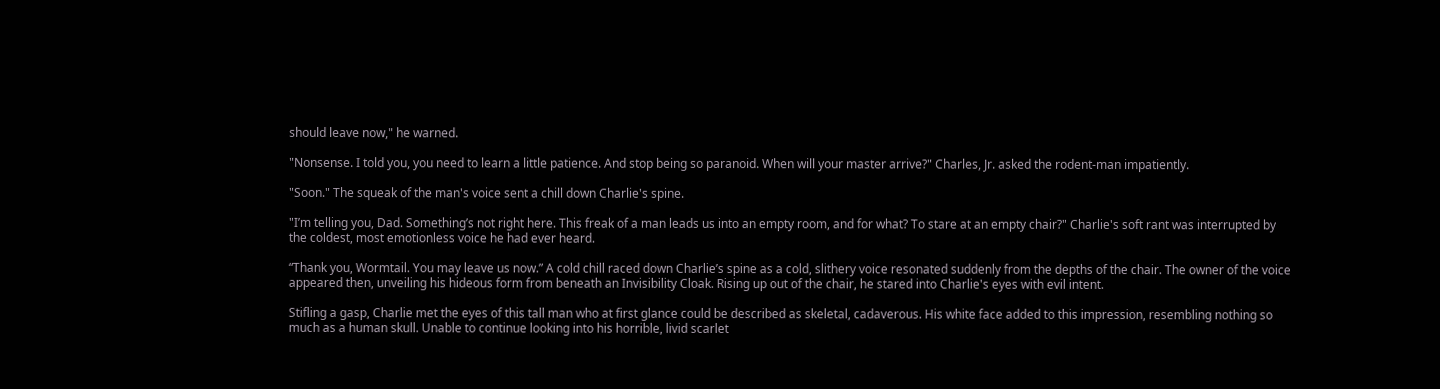should leave now," he warned.

"Nonsense. I told you, you need to learn a little patience. And stop being so paranoid. When will your master arrive?" Charles, Jr. asked the rodent-man impatiently.

"Soon." The squeak of the man's voice sent a chill down Charlie's spine.

"I’m telling you, Dad. Something’s not right here. This freak of a man leads us into an empty room, and for what? To stare at an empty chair?" Charlie's soft rant was interrupted by the coldest, most emotionless voice he had ever heard.

“Thank you, Wormtail. You may leave us now.” A cold chill raced down Charlie’s spine as a cold, slithery voice resonated suddenly from the depths of the chair. The owner of the voice appeared then, unveiling his hideous form from beneath an Invisibility Cloak. Rising up out of the chair, he stared into Charlie's eyes with evil intent.

Stifling a gasp, Charlie met the eyes of this tall man who at first glance could be described as skeletal, cadaverous. His white face added to this impression, resembling nothing so much as a human skull. Unable to continue looking into his horrible, livid scarlet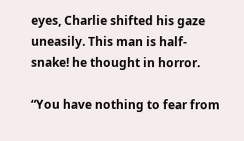eyes, Charlie shifted his gaze uneasily. This man is half-snake! he thought in horror.

“You have nothing to fear from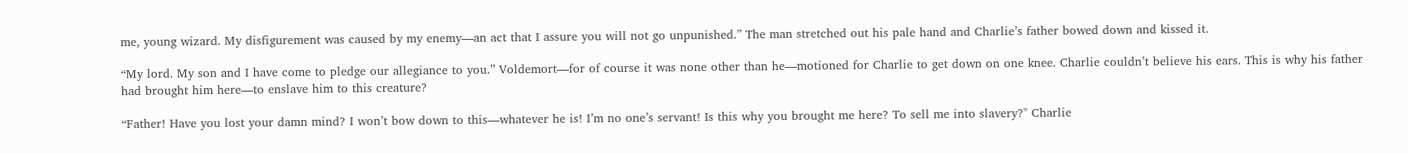me, young wizard. My disfigurement was caused by my enemy—an act that I assure you will not go unpunished.” The man stretched out his pale hand and Charlie’s father bowed down and kissed it.

“My lord. My son and I have come to pledge our allegiance to you.” Voldemort—for of course it was none other than he—motioned for Charlie to get down on one knee. Charlie couldn’t believe his ears. This is why his father had brought him here—to enslave him to this creature?

“Father! Have you lost your damn mind? I won’t bow down to this—whatever he is! I’m no one’s servant! Is this why you brought me here? To sell me into slavery?" Charlie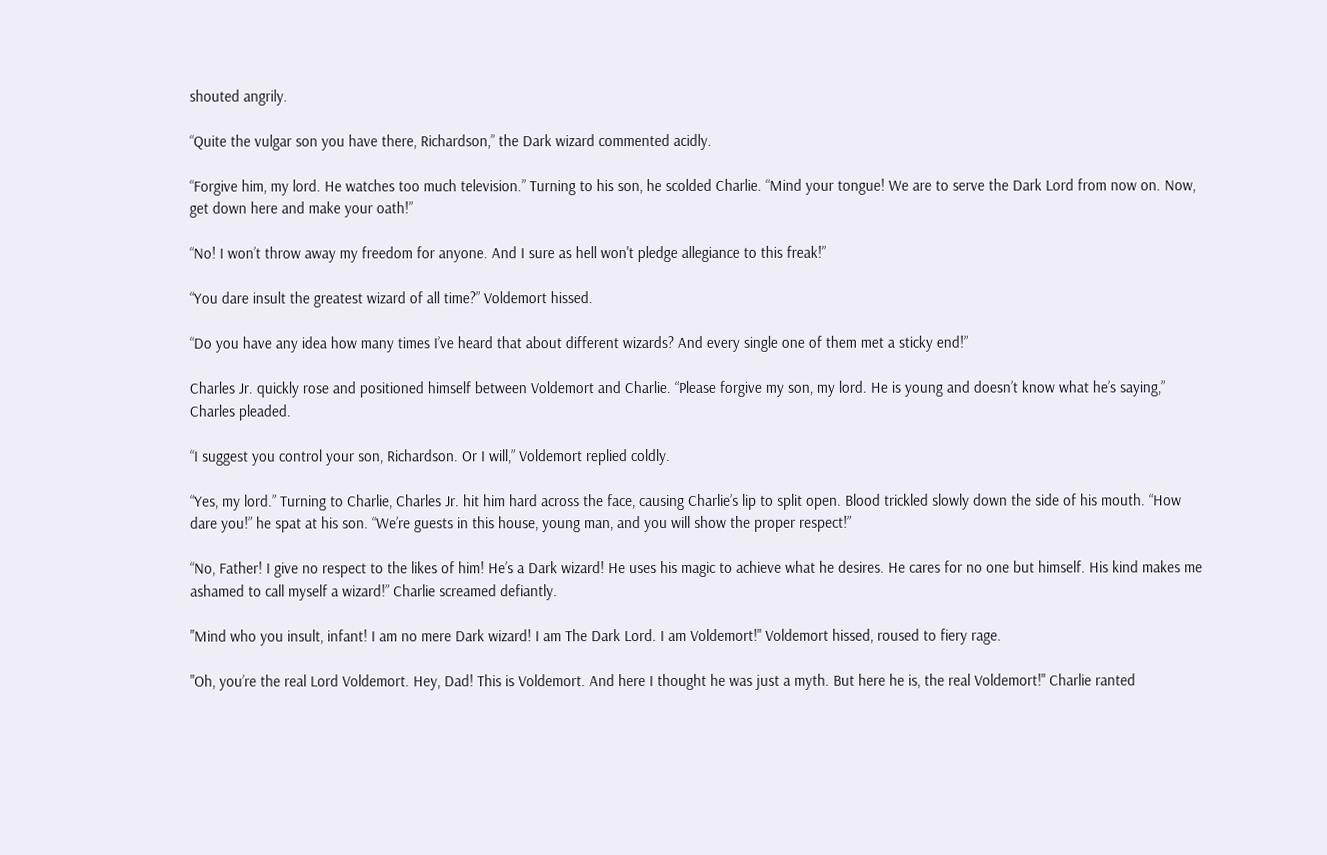shouted angrily.

“Quite the vulgar son you have there, Richardson,” the Dark wizard commented acidly.

“Forgive him, my lord. He watches too much television.” Turning to his son, he scolded Charlie. “Mind your tongue! We are to serve the Dark Lord from now on. Now, get down here and make your oath!”

“No! I won’t throw away my freedom for anyone. And I sure as hell won't pledge allegiance to this freak!”

“You dare insult the greatest wizard of all time?” Voldemort hissed.

“Do you have any idea how many times I’ve heard that about different wizards? And every single one of them met a sticky end!”

Charles Jr. quickly rose and positioned himself between Voldemort and Charlie. “Please forgive my son, my lord. He is young and doesn’t know what he’s saying,” Charles pleaded.

“I suggest you control your son, Richardson. Or I will,” Voldemort replied coldly.

“Yes, my lord.” Turning to Charlie, Charles Jr. hit him hard across the face, causing Charlie’s lip to split open. Blood trickled slowly down the side of his mouth. “How dare you!” he spat at his son. “We’re guests in this house, young man, and you will show the proper respect!”

“No, Father! I give no respect to the likes of him! He’s a Dark wizard! He uses his magic to achieve what he desires. He cares for no one but himself. His kind makes me ashamed to call myself a wizard!” Charlie screamed defiantly.

"Mind who you insult, infant! I am no mere Dark wizard! I am The Dark Lord. I am Voldemort!" Voldemort hissed, roused to fiery rage.

"Oh, you’re the real Lord Voldemort. Hey, Dad! This is Voldemort. And here I thought he was just a myth. But here he is, the real Voldemort!" Charlie ranted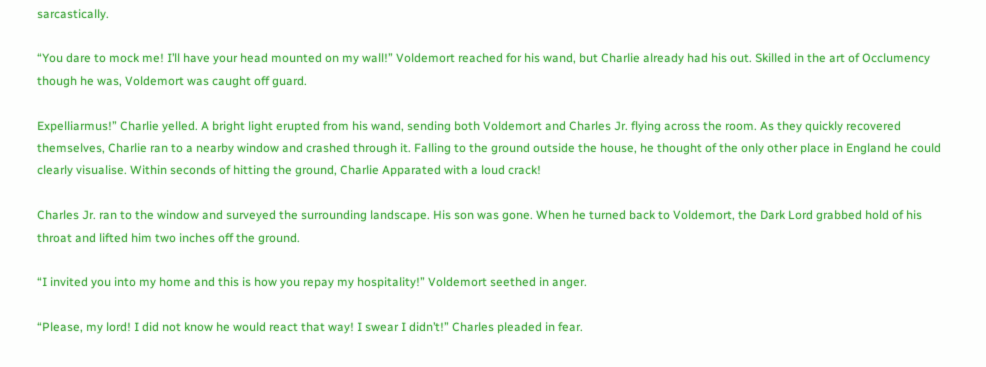sarcastically.

“You dare to mock me! I’ll have your head mounted on my wall!” Voldemort reached for his wand, but Charlie already had his out. Skilled in the art of Occlumency though he was, Voldemort was caught off guard.

Expelliarmus!” Charlie yelled. A bright light erupted from his wand, sending both Voldemort and Charles Jr. flying across the room. As they quickly recovered themselves, Charlie ran to a nearby window and crashed through it. Falling to the ground outside the house, he thought of the only other place in England he could clearly visualise. Within seconds of hitting the ground, Charlie Apparated with a loud crack!

Charles Jr. ran to the window and surveyed the surrounding landscape. His son was gone. When he turned back to Voldemort, the Dark Lord grabbed hold of his throat and lifted him two inches off the ground.

“I invited you into my home and this is how you repay my hospitality!” Voldemort seethed in anger.

“Please, my lord! I did not know he would react that way! I swear I didn’t!” Charles pleaded in fear.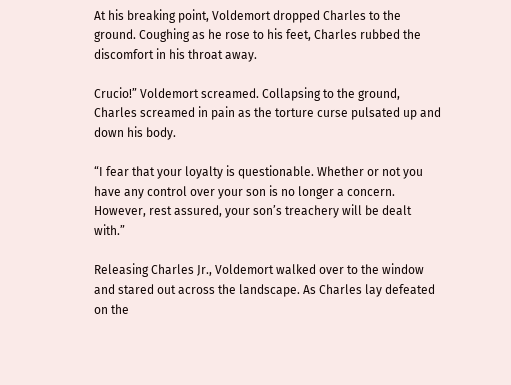At his breaking point, Voldemort dropped Charles to the ground. Coughing as he rose to his feet, Charles rubbed the discomfort in his throat away.

Crucio!” Voldemort screamed. Collapsing to the ground, Charles screamed in pain as the torture curse pulsated up and down his body.

“I fear that your loyalty is questionable. Whether or not you have any control over your son is no longer a concern. However, rest assured, your son’s treachery will be dealt with.”

Releasing Charles Jr., Voldemort walked over to the window and stared out across the landscape. As Charles lay defeated on the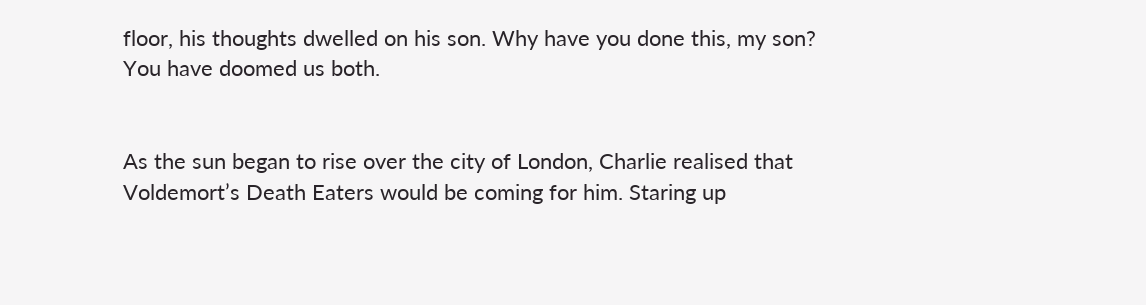floor, his thoughts dwelled on his son. Why have you done this, my son? You have doomed us both.


As the sun began to rise over the city of London, Charlie realised that Voldemort’s Death Eaters would be coming for him. Staring up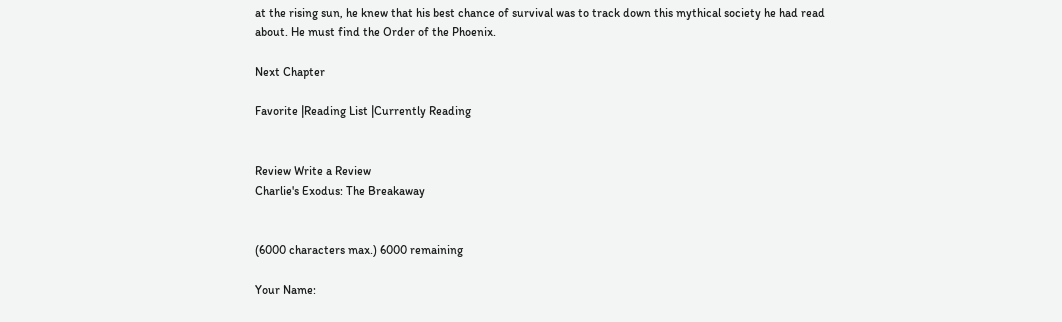at the rising sun, he knew that his best chance of survival was to track down this mythical society he had read about. He must find the Order of the Phoenix.

Next Chapter

Favorite |Reading List |Currently Reading


Review Write a Review
Charlie's Exodus: The Breakaway


(6000 characters max.) 6000 remaining

Your Name: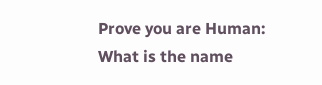Prove you are Human:
What is the name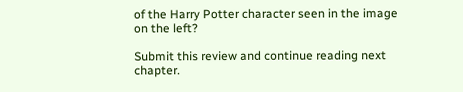of the Harry Potter character seen in the image on the left?

Submit this review and continue reading next chapter.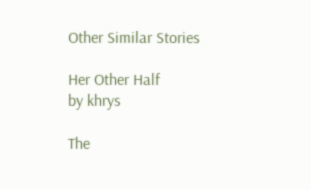Other Similar Stories

Her Other Half
by khrys

The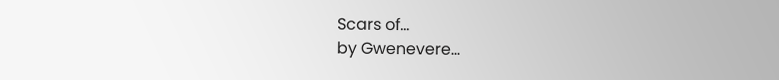Scars of...
by Gwenevere...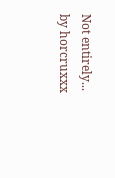Not entirely...
by horcruxxx